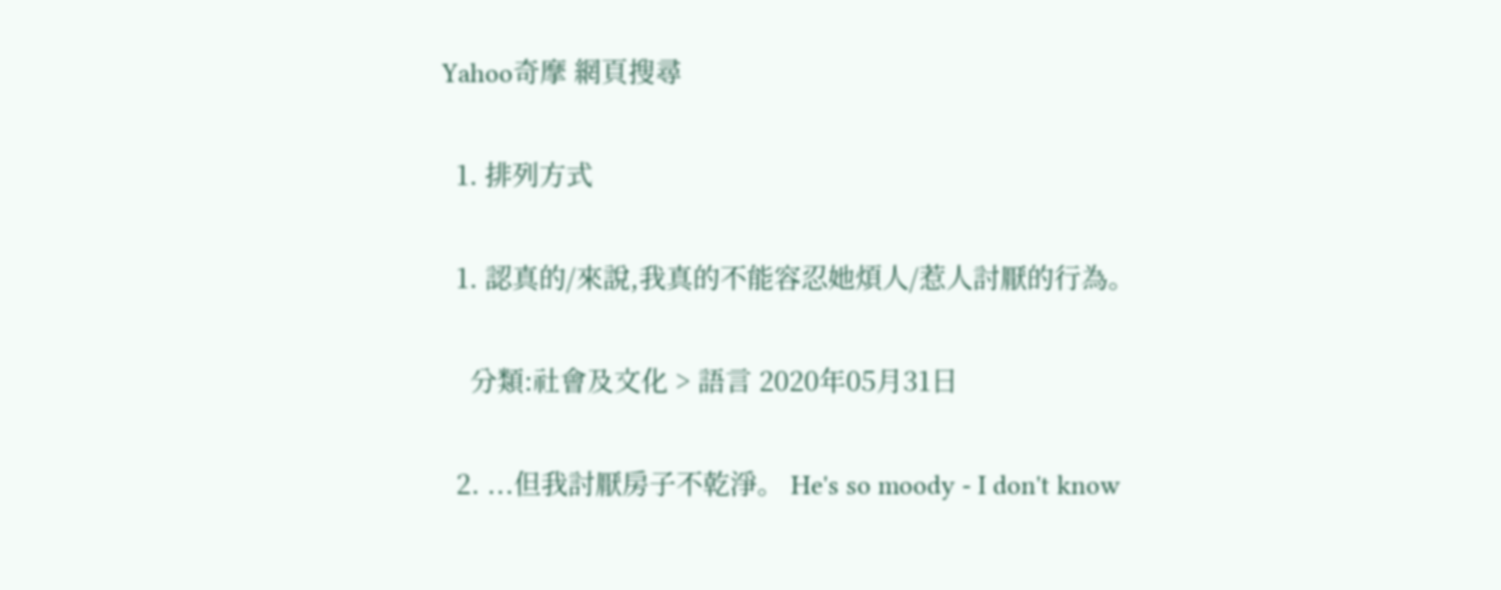Yahoo奇摩 網頁搜尋

  1. 排列方式

  1. 認真的/來說,我真的不能容忍她煩人/惹人討厭的行為。

    分類:社會及文化 > 語言 2020年05月31日

  2. ...但我討厭房子不乾淨。 He's so moody - I don't know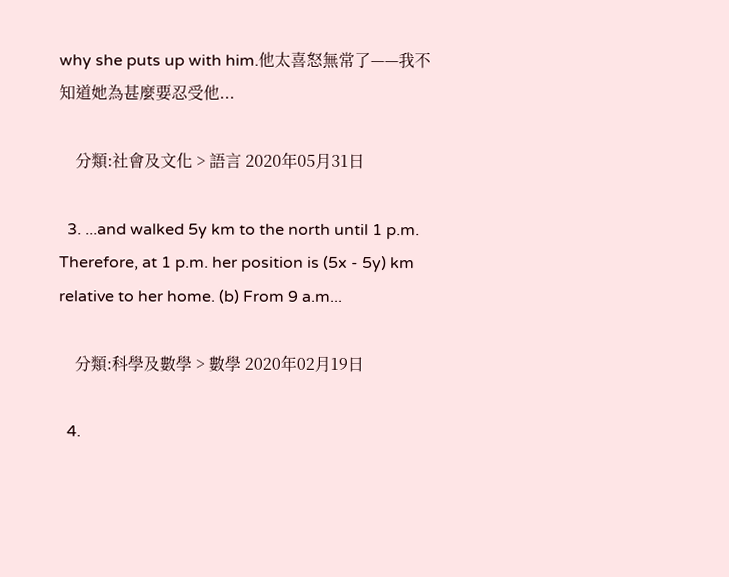why she puts up with him.他太喜怒無常了——我不知道她為甚麼要忍受他...

    分類:社會及文化 > 語言 2020年05月31日

  3. ...and walked 5y km to the north until 1 p.m. Therefore, at 1 p.m. her position is (5x - 5y) km relative to her home. (b) From 9 a.m...

    分類:科學及數學 > 數學 2020年02月19日

  4.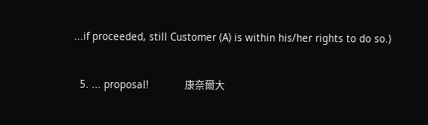...if proceeded, still Customer (A) is within his/her rights to do so.)

  5. ... proposal!            康奈爾大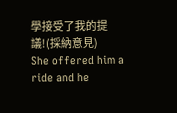學接受了我的提議!(採納意見)            She offered him a ride and he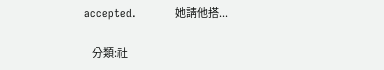accepted.             她請他搭...

    分類:社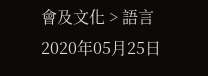會及文化 > 語言 2020年05月25日